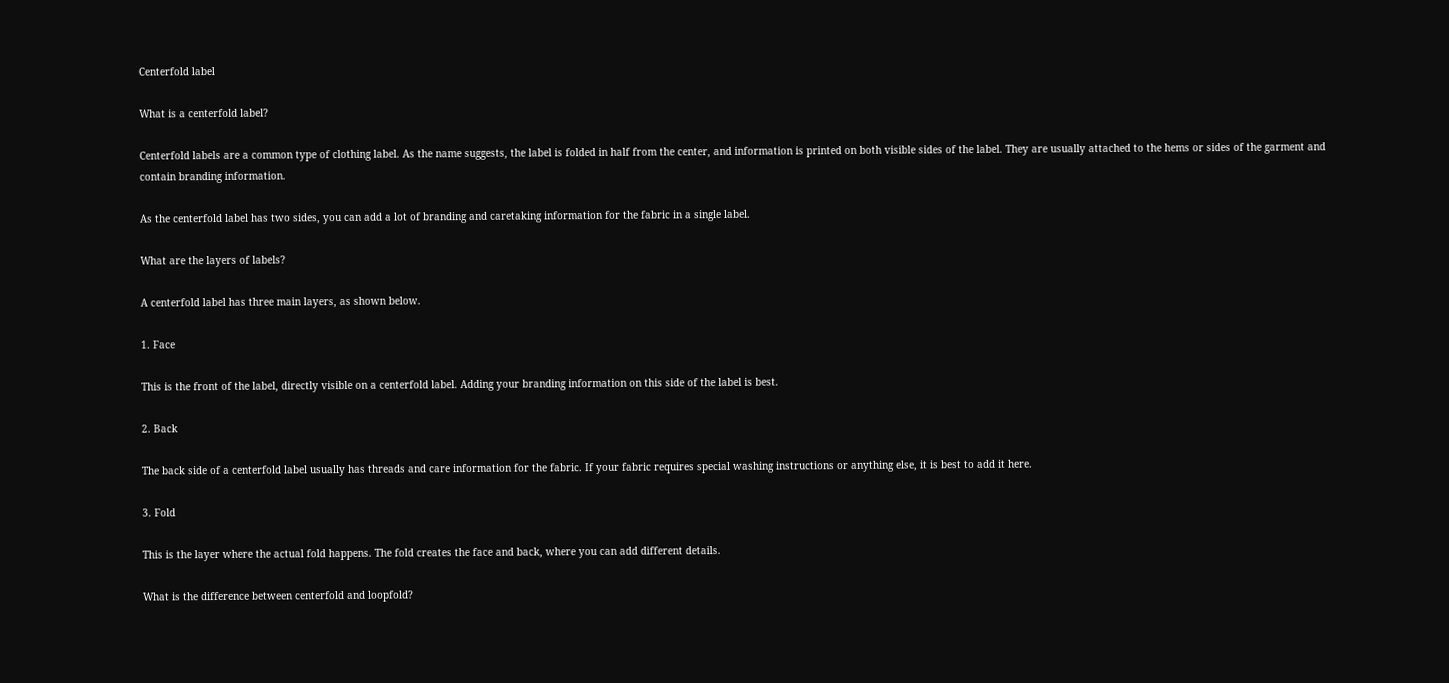Centerfold label

What is a centerfold label?

Centerfold labels are a common type of clothing label. As the name suggests, the label is folded in half from the center, and information is printed on both visible sides of the label. They are usually attached to the hems or sides of the garment and contain branding information.

As the centerfold label has two sides, you can add a lot of branding and caretaking information for the fabric in a single label.

What are the layers of labels?

A centerfold label has three main layers, as shown below.

1. Face

This is the front of the label, directly visible on a centerfold label. Adding your branding information on this side of the label is best.

2. Back

The back side of a centerfold label usually has threads and care information for the fabric. If your fabric requires special washing instructions or anything else, it is best to add it here.

3. Fold

This is the layer where the actual fold happens. The fold creates the face and back, where you can add different details.

What is the difference between centerfold and loopfold?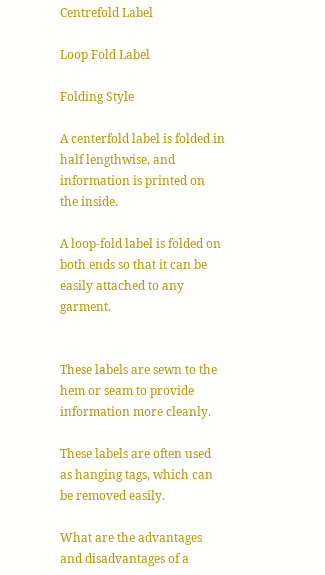Centrefold Label

Loop Fold Label

Folding Style

A centerfold label is folded in half lengthwise, and information is printed on the inside.

A loop-fold label is folded on both ends so that it can be easily attached to any garment.


These labels are sewn to the hem or seam to provide information more cleanly.

These labels are often used as hanging tags, which can be removed easily.

What are the advantages and disadvantages of a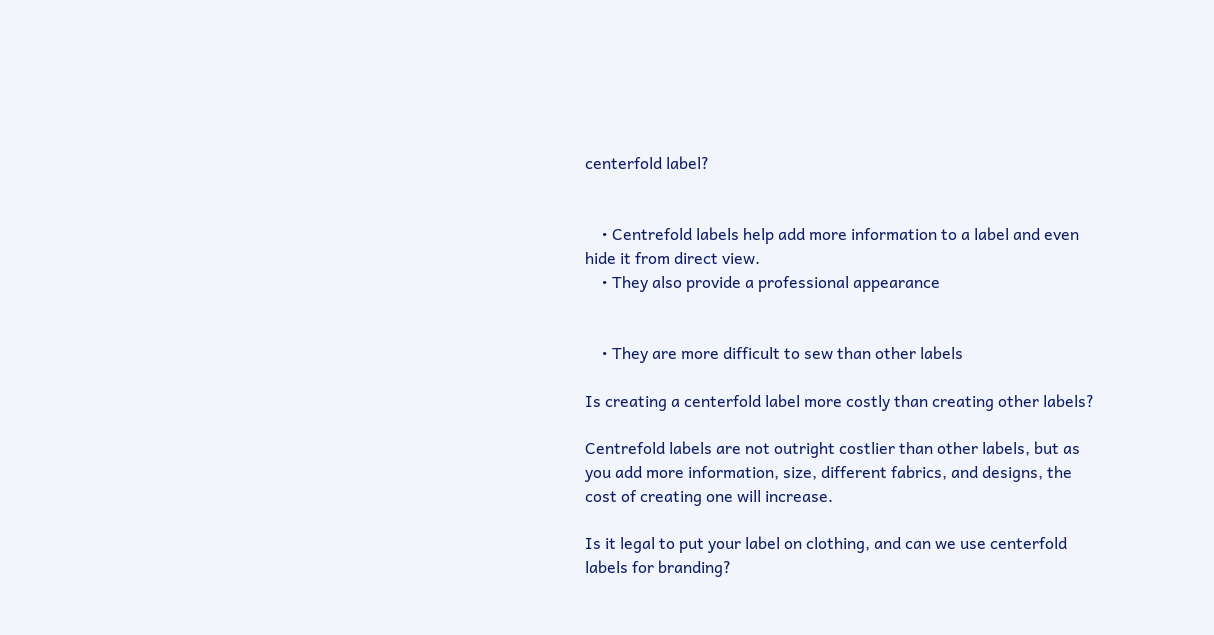centerfold label?


    • Centrefold labels help add more information to a label and even hide it from direct view.
    • They also provide a professional appearance


    • They are more difficult to sew than other labels

Is creating a centerfold label more costly than creating other labels?

Centrefold labels are not outright costlier than other labels, but as you add more information, size, different fabrics, and designs, the cost of creating one will increase.

Is it legal to put your label on clothing, and can we use centerfold labels for branding?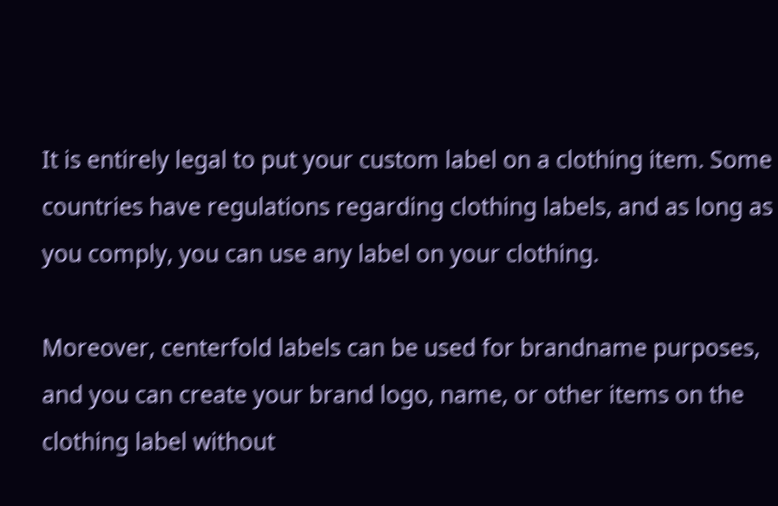It is entirely legal to put your custom label on a clothing item. Some countries have regulations regarding clothing labels, and as long as you comply, you can use any label on your clothing.

Moreover, centerfold labels can be used for brandname purposes, and you can create your brand logo, name, or other items on the clothing label without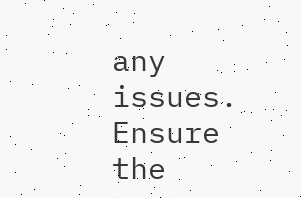any issues. Ensure the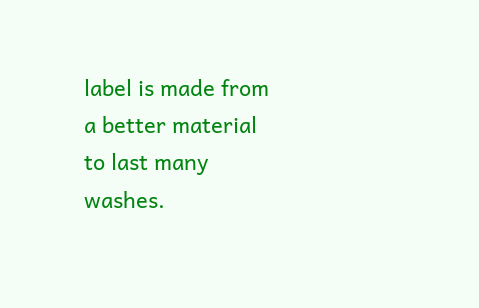label is made from a better material to last many washes.